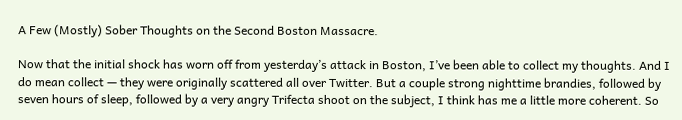A Few (Mostly) Sober Thoughts on the Second Boston Massacre.

Now that the initial shock has worn off from yesterday’s attack in Boston, I’ve been able to collect my thoughts. And I do mean collect — they were originally scattered all over Twitter. But a couple strong nighttime brandies, followed by seven hours of sleep, followed by a very angry Trifecta shoot on the subject, I think has me a little more coherent. So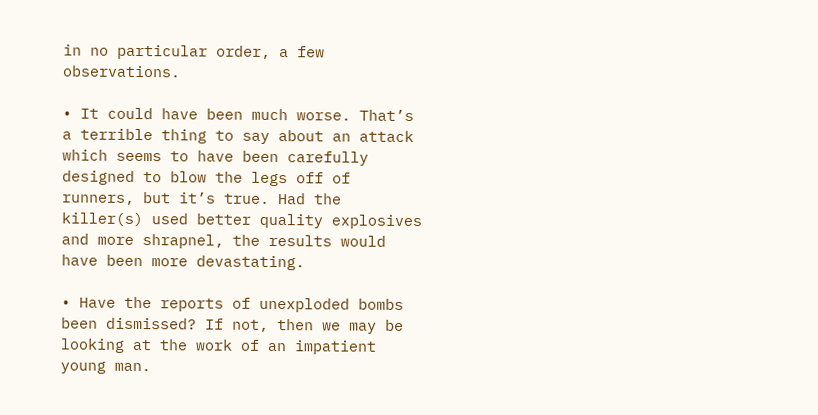in no particular order, a few observations.

• It could have been much worse. That’s a terrible thing to say about an attack which seems to have been carefully designed to blow the legs off of runners, but it’s true. Had the killer(s) used better quality explosives and more shrapnel, the results would have been more devastating.

• Have the reports of unexploded bombs been dismissed? If not, then we may be looking at the work of an impatient young man.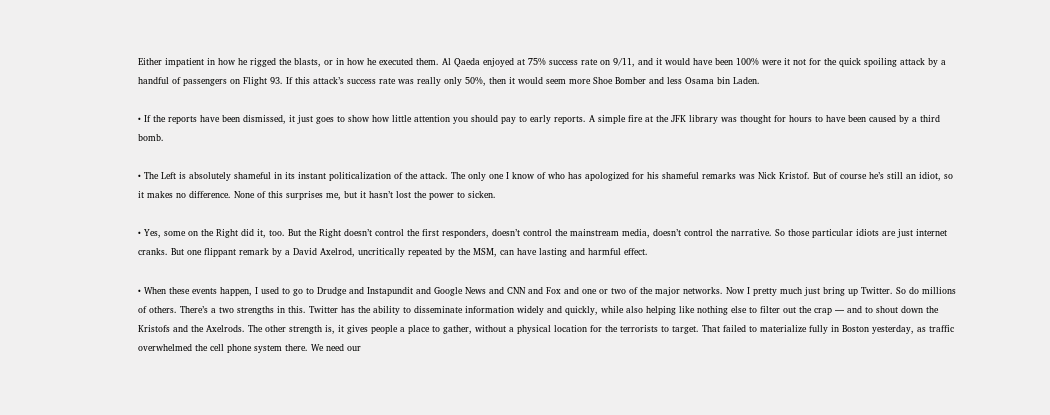Either impatient in how he rigged the blasts, or in how he executed them. Al Qaeda enjoyed at 75% success rate on 9/11, and it would have been 100% were it not for the quick spoiling attack by a handful of passengers on Flight 93. If this attack’s success rate was really only 50%, then it would seem more Shoe Bomber and less Osama bin Laden.

• If the reports have been dismissed, it just goes to show how little attention you should pay to early reports. A simple fire at the JFK library was thought for hours to have been caused by a third bomb.

• The Left is absolutely shameful in its instant politicalization of the attack. The only one I know of who has apologized for his shameful remarks was Nick Kristof. But of course he’s still an idiot, so it makes no difference. None of this surprises me, but it hasn’t lost the power to sicken.

• Yes, some on the Right did it, too. But the Right doesn’t control the first responders, doesn’t control the mainstream media, doesn’t control the narrative. So those particular idiots are just internet cranks. But one flippant remark by a David Axelrod, uncritically repeated by the MSM, can have lasting and harmful effect.

• When these events happen, I used to go to Drudge and Instapundit and Google News and CNN and Fox and one or two of the major networks. Now I pretty much just bring up Twitter. So do millions of others. There’s a two strengths in this. Twitter has the ability to disseminate information widely and quickly, while also helping like nothing else to filter out the crap — and to shout down the Kristofs and the Axelrods. The other strength is, it gives people a place to gather, without a physical location for the terrorists to target. That failed to materialize fully in Boston yesterday, as traffic overwhelmed the cell phone system there. We need our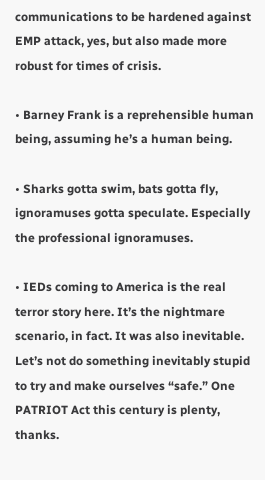communications to be hardened against EMP attack, yes, but also made more robust for times of crisis.

• Barney Frank is a reprehensible human being, assuming he’s a human being.

• Sharks gotta swim, bats gotta fly, ignoramuses gotta speculate. Especially the professional ignoramuses.

• IEDs coming to America is the real terror story here. It’s the nightmare scenario, in fact. It was also inevitable. Let’s not do something inevitably stupid to try and make ourselves “safe.” One PATRIOT Act this century is plenty, thanks.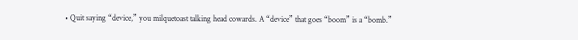• Quit saying “device,” you milquetoast talking head cowards. A “device” that goes “boom” is a “bomb.”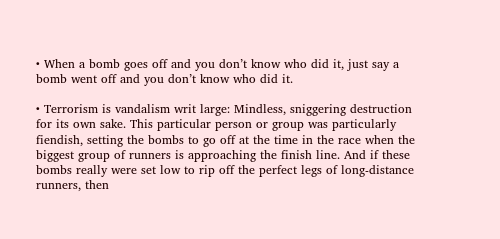• When a bomb goes off and you don’t know who did it, just say a bomb went off and you don’t know who did it.

• Terrorism is vandalism writ large: Mindless, sniggering destruction for its own sake. This particular person or group was particularly fiendish, setting the bombs to go off at the time in the race when the biggest group of runners is approaching the finish line. And if these bombs really were set low to rip off the perfect legs of long-distance runners, then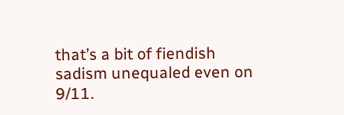that’s a bit of fiendish sadism unequaled even on 9/11.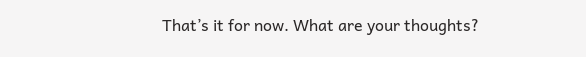That’s it for now. What are your thoughts?